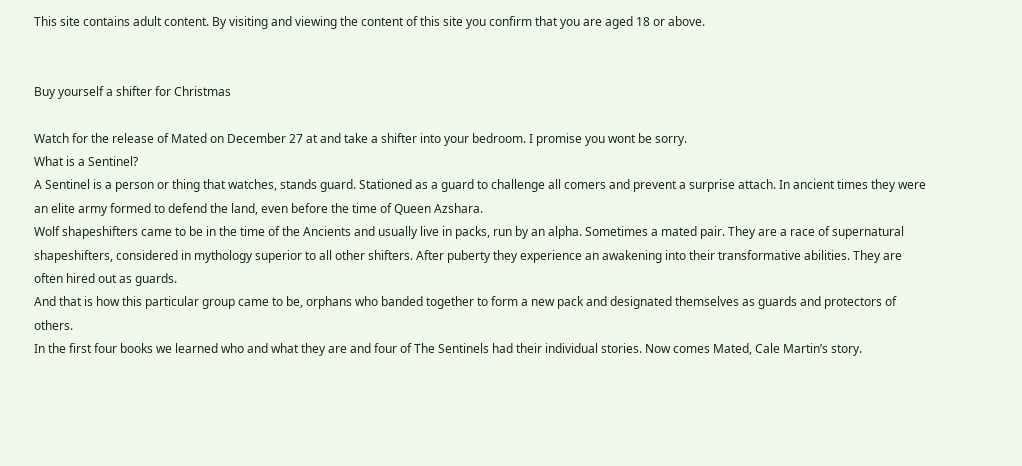This site contains adult content. By visiting and viewing the content of this site you confirm that you are aged 18 or above.


Buy yourself a shifter for Christmas

Watch for the release of Mated on December 27 at and take a shifter into your bedroom. I promise you wont be sorry.
What is a Sentinel?
A Sentinel is a person or thing that watches, stands guard. Stationed as a guard to challenge all comers and prevent a surprise attach. In ancient times they were an elite army formed to defend the land, even before the time of Queen Azshara.
Wolf shapeshifters came to be in the time of the Ancients and usually live in packs, run by an alpha. Sometimes a mated pair. They are a race of supernatural shapeshifters, considered in mythology superior to all other shifters. After puberty they experience an awakening into their transformative abilities. They are often hired out as guards.
And that is how this particular group came to be, orphans who banded together to form a new pack and designated themselves as guards and protectors of others.
In the first four books we learned who and what they are and four of The Sentinels had their individual stories. Now comes Mated, Cale Martin’s story.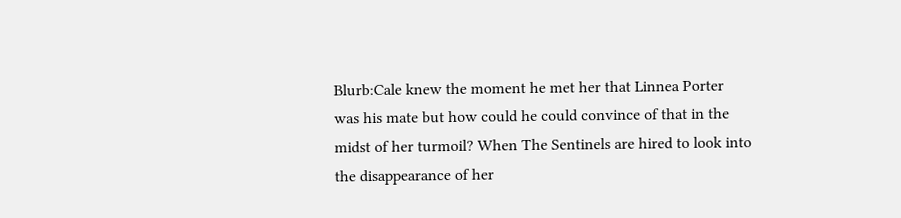Blurb:Cale knew the moment he met her that Linnea Porter was his mate but how could he could convince of that in the midst of her turmoil? When The Sentinels are hired to look into the disappearance of her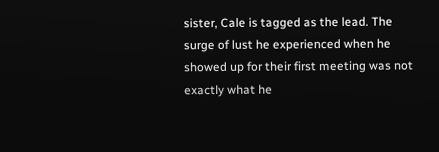sister, Cale is tagged as the lead. The surge of lust he experienced when he showed up for their first meeting was not exactly what he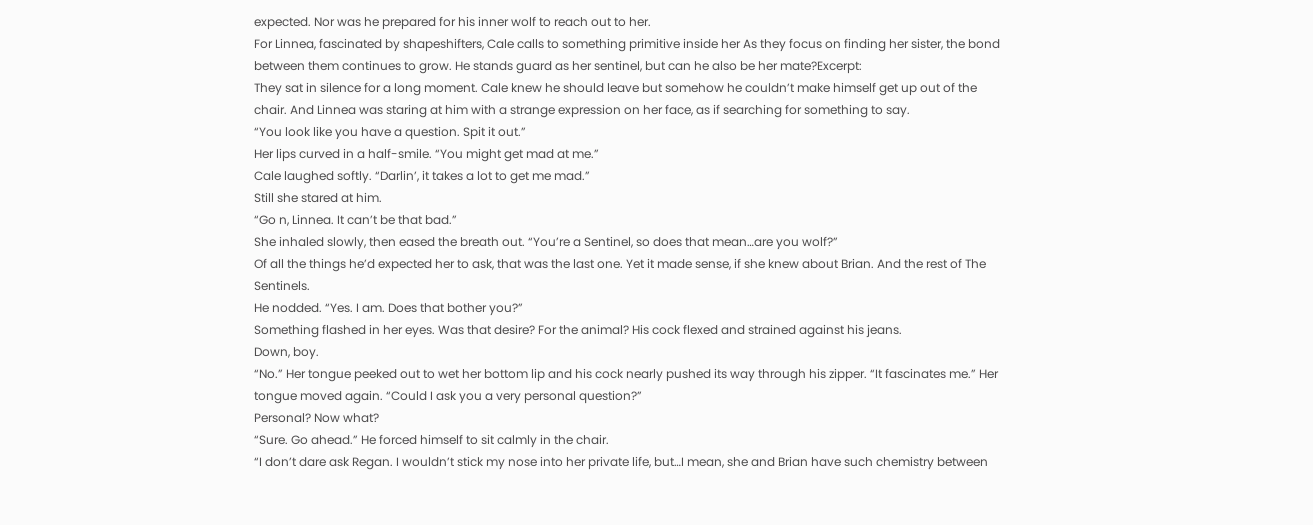expected. Nor was he prepared for his inner wolf to reach out to her.
For Linnea, fascinated by shapeshifters, Cale calls to something primitive inside her As they focus on finding her sister, the bond between them continues to grow. He stands guard as her sentinel, but can he also be her mate?Excerpt:
They sat in silence for a long moment. Cale knew he should leave but somehow he couldn’t make himself get up out of the chair. And Linnea was staring at him with a strange expression on her face, as if searching for something to say.
“You look like you have a question. Spit it out.”
Her lips curved in a half-smile. “You might get mad at me.”
Cale laughed softly. “Darlin’, it takes a lot to get me mad.”
Still she stared at him.
“Go n, Linnea. It can’t be that bad.”
She inhaled slowly, then eased the breath out. “You’re a Sentinel, so does that mean…are you wolf?”
Of all the things he’d expected her to ask, that was the last one. Yet it made sense, if she knew about Brian. And the rest of The Sentinels.
He nodded. “Yes. I am. Does that bother you?”
Something flashed in her eyes. Was that desire? For the animal? His cock flexed and strained against his jeans.
Down, boy.
“No.” Her tongue peeked out to wet her bottom lip and his cock nearly pushed its way through his zipper. “It fascinates me.” Her tongue moved again. “Could I ask you a very personal question?”
Personal? Now what?
“Sure. Go ahead.” He forced himself to sit calmly in the chair.
“I don’t dare ask Regan. I wouldn’t stick my nose into her private life, but…I mean, she and Brian have such chemistry between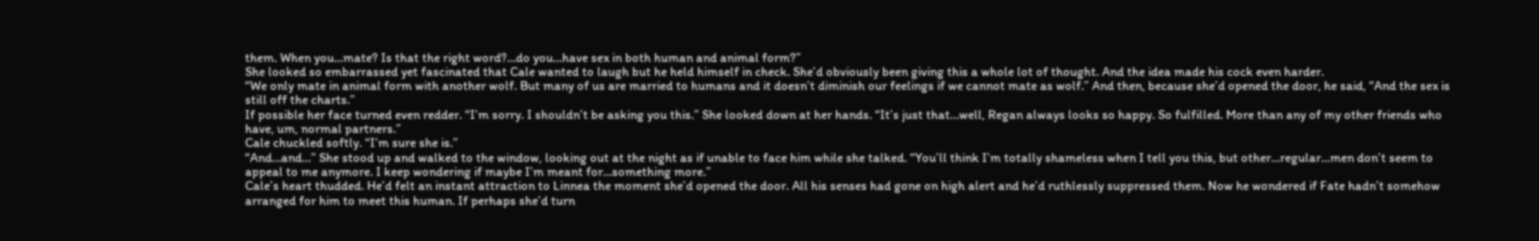them. When you…mate? Is that the right word?…do you…have sex in both human and animal form?”
She looked so embarrassed yet fascinated that Cale wanted to laugh but he held himself in check. She’d obviously been giving this a whole lot of thought. And the idea made his cock even harder.
“We only mate in animal form with another wolf. But many of us are married to humans and it doesn’t diminish our feelings if we cannot mate as wolf.” And then, because she’d opened the door, he said, “And the sex is still off the charts.”
If possible her face turned even redder. “I’m sorry. I shouldn’t be asking you this.” She looked down at her hands. “It’s just that…well, Regan always looks so happy. So fulfilled. More than any of my other friends who have, um, normal partners.”
Cale chuckled softly. “I’m sure she is.”
“And…and…” She stood up and walked to the window, looking out at the night as if unable to face him while she talked. “You’ll think I’m totally shameless when I tell you this, but other…regular…men don’t seem to appeal to me anymore. I keep wondering if maybe I’m meant for…something more.”
Cale’s heart thudded. He’d felt an instant attraction to Linnea the moment she’d opened the door. All his senses had gone on high alert and he’d ruthlessly suppressed them. Now he wondered if Fate hadn’t somehow arranged for him to meet this human. If perhaps she’d turn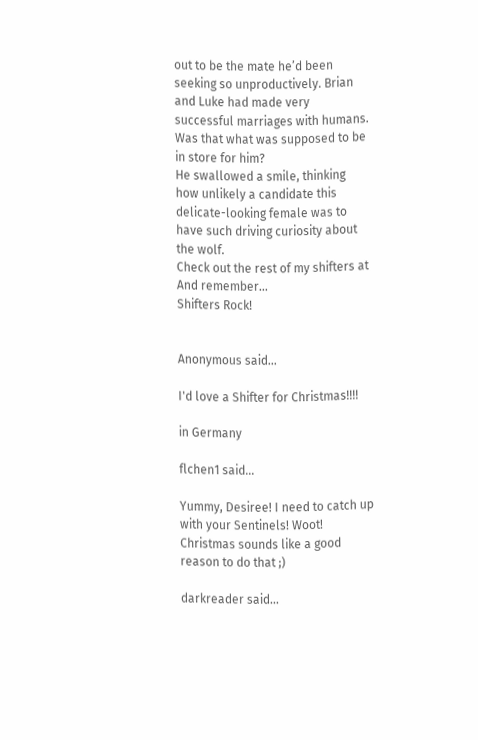out to be the mate he’d been seeking so unproductively. Brian and Luke had made very successful marriages with humans. Was that what was supposed to be in store for him?
He swallowed a smile, thinking how unlikely a candidate this delicate-looking female was to have such driving curiosity about the wolf.
Check out the rest of my shifters at
And remember...
Shifters Rock!


Anonymous said...

I'd love a Shifter for Christmas!!!!

in Germany

flchen1 said...

Yummy, Desiree! I need to catch up with your Sentinels! Woot! Christmas sounds like a good reason to do that ;)

darkreader said...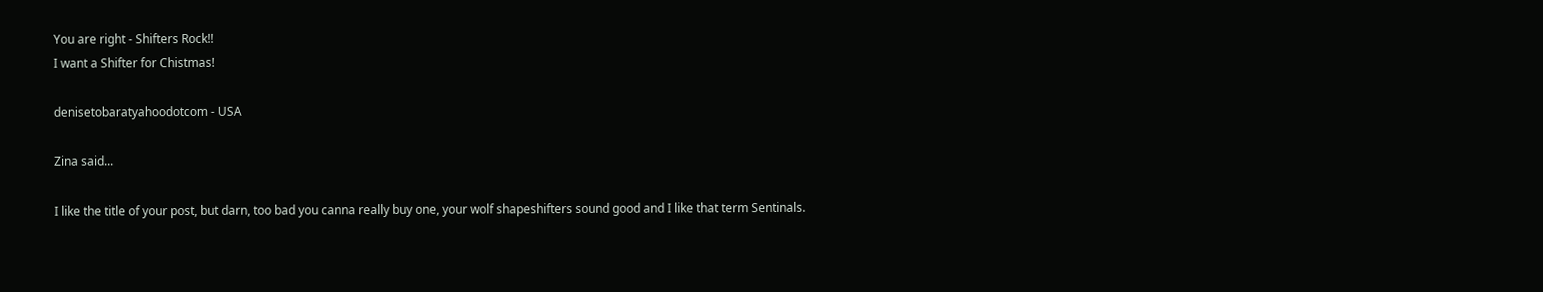You are right - Shifters Rock!!
I want a Shifter for Chistmas!

denisetobaratyahoodotcom - USA

Zina said...

I like the title of your post, but darn, too bad you canna really buy one, your wolf shapeshifters sound good and I like that term Sentinals.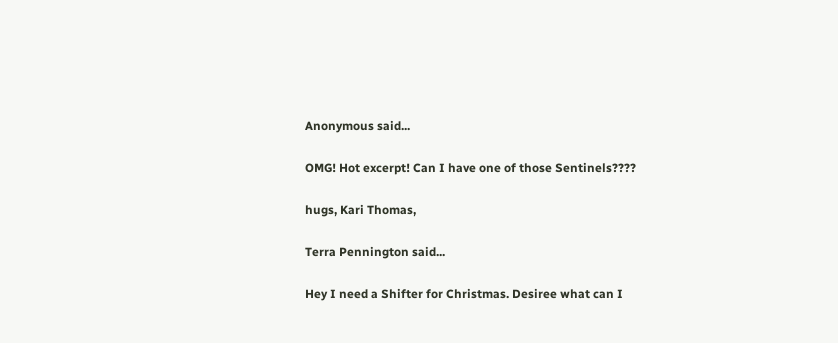Anonymous said...

OMG! Hot excerpt! Can I have one of those Sentinels????

hugs, Kari Thomas,

Terra Pennington said...

Hey I need a Shifter for Christmas. Desiree what can I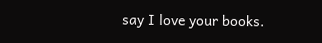say I love your books.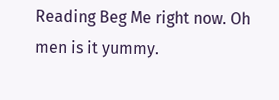Reading Beg Me right now. Oh men is it yummy.